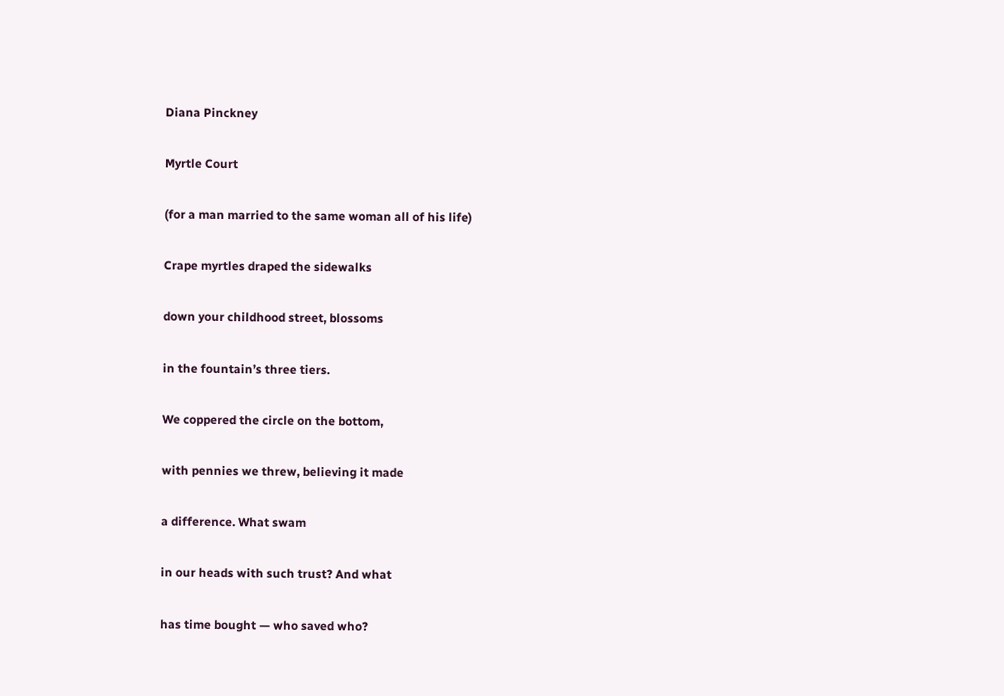Diana Pinckney

Myrtle Court

(for a man married to the same woman all of his life)

Crape myrtles draped the sidewalks

down your childhood street, blossoms

in the fountain’s three tiers.

We coppered the circle on the bottom,

with pennies we threw, believing it made

a difference. What swam

in our heads with such trust? And what

has time bought — who saved who?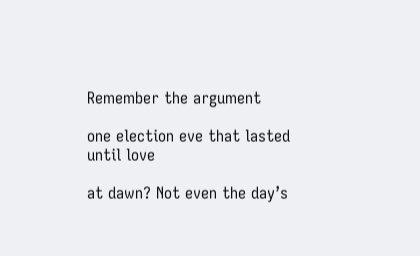Remember the argument

one election eve that lasted until love

at dawn? Not even the day’s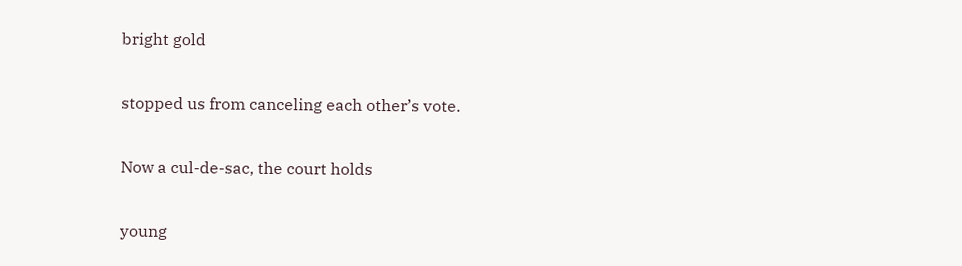bright gold

stopped us from canceling each other’s vote.

Now a cul-de-sac, the court holds

young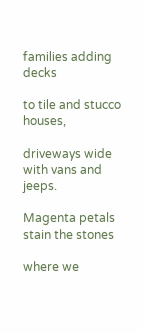families adding decks

to tile and stucco houses,

driveways wide with vans and jeeps.

Magenta petals stain the stones

where we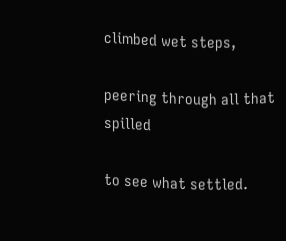climbed wet steps,

peering through all that spilled

to see what settled.